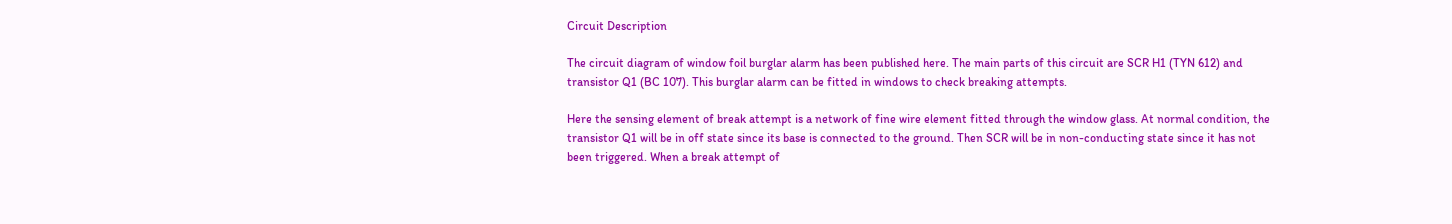Circuit Description

The circuit diagram of window foil burglar alarm has been published here. The main parts of this circuit are SCR H1 (TYN 612) and transistor Q1 (BC 107). This burglar alarm can be fitted in windows to check breaking attempts.

Here the sensing element of break attempt is a network of fine wire element fitted through the window glass. At normal condition, the transistor Q1 will be in off state since its base is connected to the ground. Then SCR will be in non-conducting state since it has not been triggered. When a break attempt of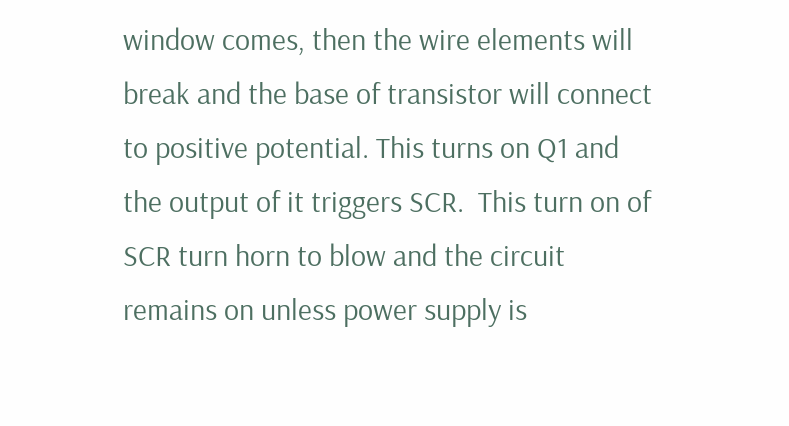window comes, then the wire elements will break and the base of transistor will connect to positive potential. This turns on Q1 and the output of it triggers SCR.  This turn on of SCR turn horn to blow and the circuit remains on unless power supply is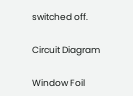switched off.

Circuit Diagram

Window Foil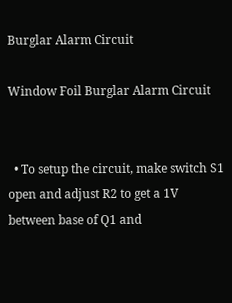Burglar Alarm Circuit

Window Foil Burglar Alarm Circuit


  • To setup the circuit, make switch S1 open and adjust R2 to get a 1V between base of Q1 and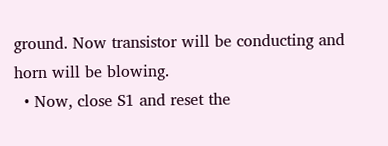ground. Now transistor will be conducting and horn will be blowing.
  • Now, close S1 and reset the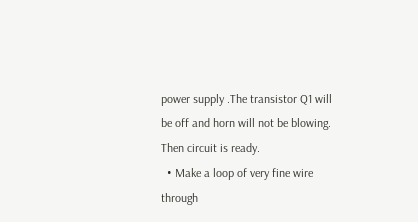power supply .The transistor Q1 will be off and horn will not be blowing. Then circuit is ready.
  • Make a loop of very fine wire through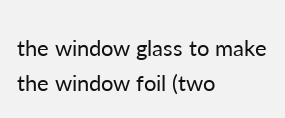the window glass to make the window foil (two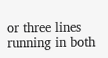or three lines running in both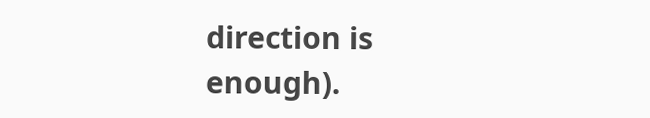direction is enough).